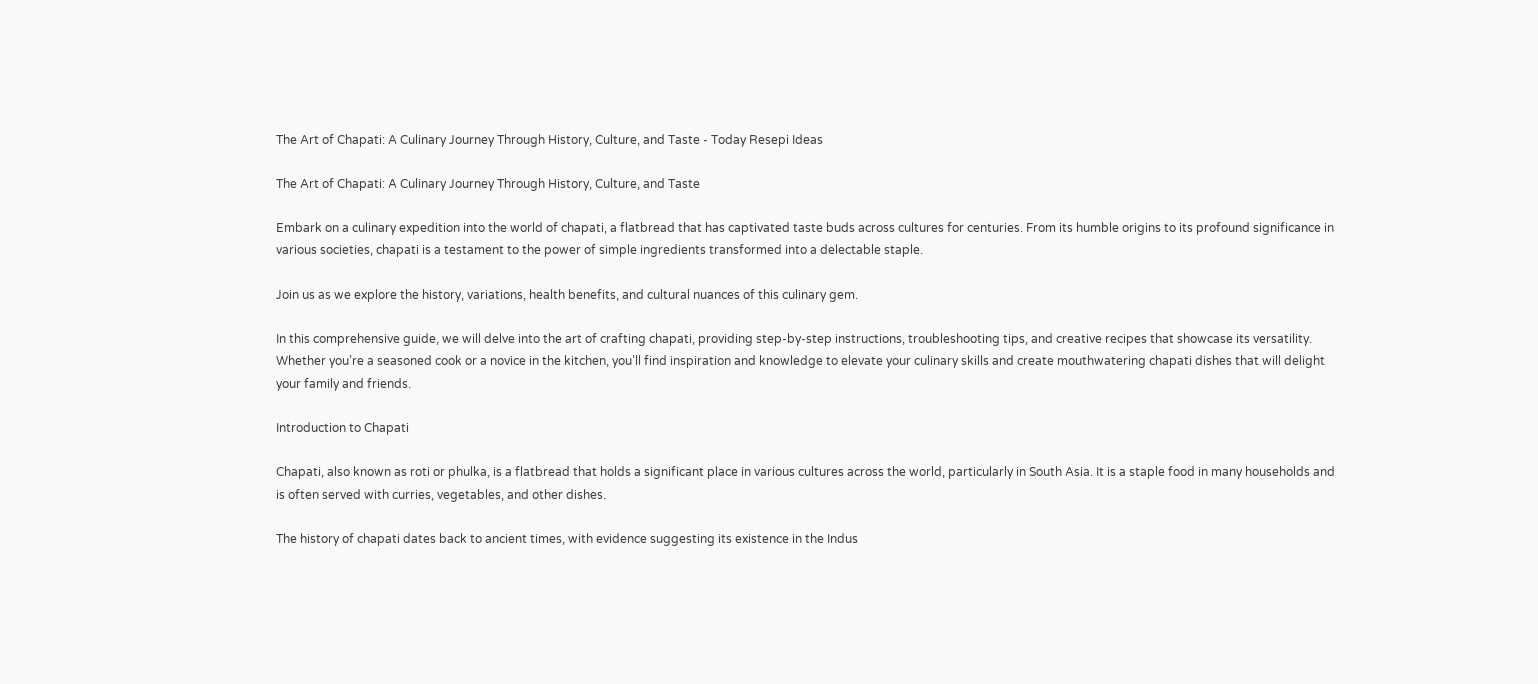The Art of Chapati: A Culinary Journey Through History, Culture, and Taste - Today Resepi Ideas

The Art of Chapati: A Culinary Journey Through History, Culture, and Taste

Embark on a culinary expedition into the world of chapati, a flatbread that has captivated taste buds across cultures for centuries. From its humble origins to its profound significance in various societies, chapati is a testament to the power of simple ingredients transformed into a delectable staple.

Join us as we explore the history, variations, health benefits, and cultural nuances of this culinary gem.

In this comprehensive guide, we will delve into the art of crafting chapati, providing step-by-step instructions, troubleshooting tips, and creative recipes that showcase its versatility. Whether you’re a seasoned cook or a novice in the kitchen, you’ll find inspiration and knowledge to elevate your culinary skills and create mouthwatering chapati dishes that will delight your family and friends.

Introduction to Chapati

Chapati, also known as roti or phulka, is a flatbread that holds a significant place in various cultures across the world, particularly in South Asia. It is a staple food in many households and is often served with curries, vegetables, and other dishes.

The history of chapati dates back to ancient times, with evidence suggesting its existence in the Indus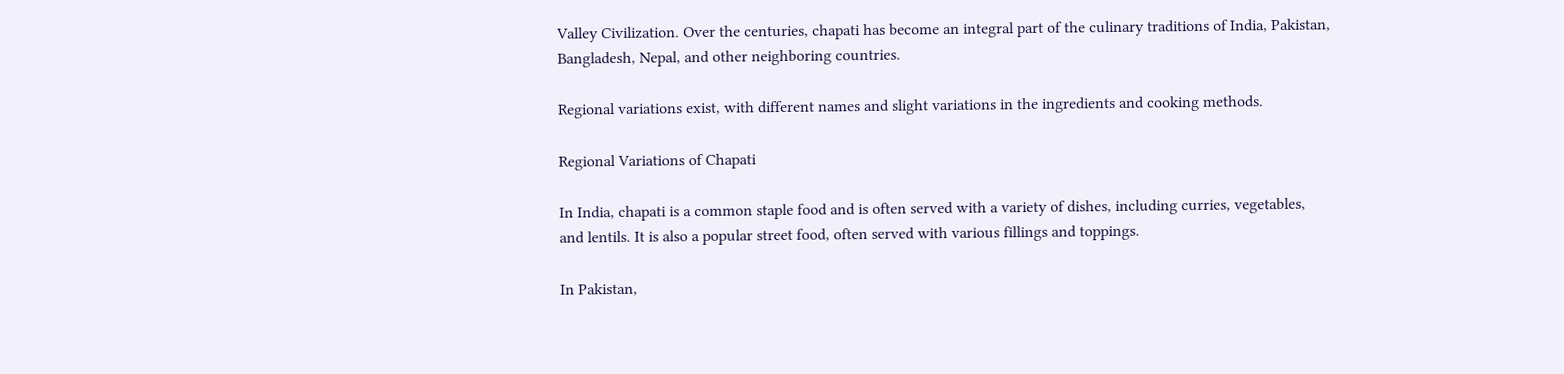Valley Civilization. Over the centuries, chapati has become an integral part of the culinary traditions of India, Pakistan, Bangladesh, Nepal, and other neighboring countries.

Regional variations exist, with different names and slight variations in the ingredients and cooking methods.

Regional Variations of Chapati

In India, chapati is a common staple food and is often served with a variety of dishes, including curries, vegetables, and lentils. It is also a popular street food, often served with various fillings and toppings.

In Pakistan,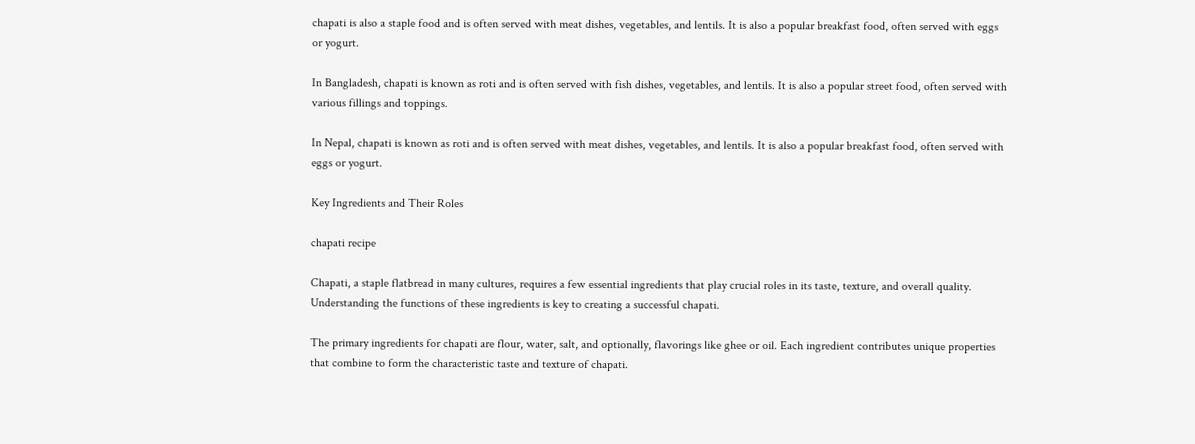chapati is also a staple food and is often served with meat dishes, vegetables, and lentils. It is also a popular breakfast food, often served with eggs or yogurt.

In Bangladesh, chapati is known as roti and is often served with fish dishes, vegetables, and lentils. It is also a popular street food, often served with various fillings and toppings.

In Nepal, chapati is known as roti and is often served with meat dishes, vegetables, and lentils. It is also a popular breakfast food, often served with eggs or yogurt.

Key Ingredients and Their Roles

chapati recipe

Chapati, a staple flatbread in many cultures, requires a few essential ingredients that play crucial roles in its taste, texture, and overall quality. Understanding the functions of these ingredients is key to creating a successful chapati.

The primary ingredients for chapati are flour, water, salt, and optionally, flavorings like ghee or oil. Each ingredient contributes unique properties that combine to form the characteristic taste and texture of chapati.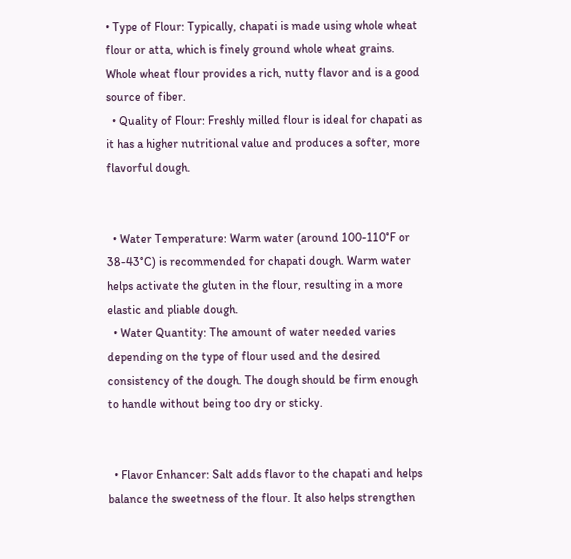• Type of Flour: Typically, chapati is made using whole wheat flour or atta, which is finely ground whole wheat grains. Whole wheat flour provides a rich, nutty flavor and is a good source of fiber.
  • Quality of Flour: Freshly milled flour is ideal for chapati as it has a higher nutritional value and produces a softer, more flavorful dough.


  • Water Temperature: Warm water (around 100-110°F or 38-43°C) is recommended for chapati dough. Warm water helps activate the gluten in the flour, resulting in a more elastic and pliable dough.
  • Water Quantity: The amount of water needed varies depending on the type of flour used and the desired consistency of the dough. The dough should be firm enough to handle without being too dry or sticky.


  • Flavor Enhancer: Salt adds flavor to the chapati and helps balance the sweetness of the flour. It also helps strengthen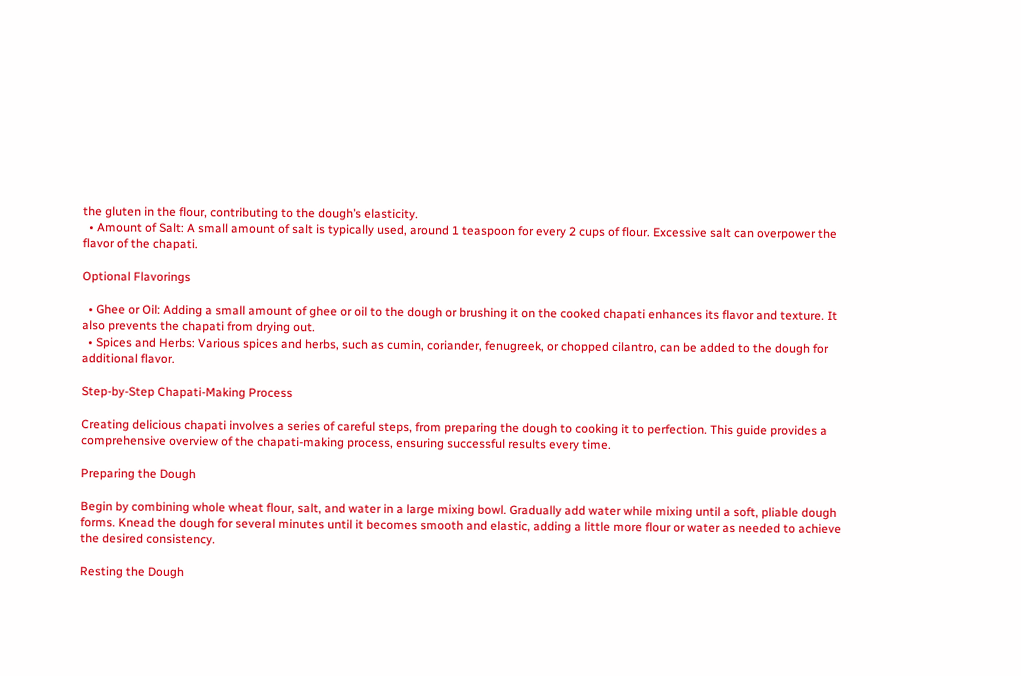the gluten in the flour, contributing to the dough’s elasticity.
  • Amount of Salt: A small amount of salt is typically used, around 1 teaspoon for every 2 cups of flour. Excessive salt can overpower the flavor of the chapati.

Optional Flavorings

  • Ghee or Oil: Adding a small amount of ghee or oil to the dough or brushing it on the cooked chapati enhances its flavor and texture. It also prevents the chapati from drying out.
  • Spices and Herbs: Various spices and herbs, such as cumin, coriander, fenugreek, or chopped cilantro, can be added to the dough for additional flavor.

Step-by-Step Chapati-Making Process

Creating delicious chapati involves a series of careful steps, from preparing the dough to cooking it to perfection. This guide provides a comprehensive overview of the chapati-making process, ensuring successful results every time.

Preparing the Dough

Begin by combining whole wheat flour, salt, and water in a large mixing bowl. Gradually add water while mixing until a soft, pliable dough forms. Knead the dough for several minutes until it becomes smooth and elastic, adding a little more flour or water as needed to achieve the desired consistency.

Resting the Dough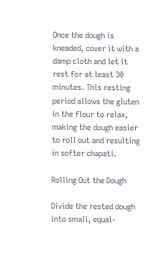Once the dough is kneaded, cover it with a damp cloth and let it rest for at least 30 minutes. This resting period allows the gluten in the flour to relax, making the dough easier to roll out and resulting in softer chapati.

Rolling Out the Dough

Divide the rested dough into small, equal-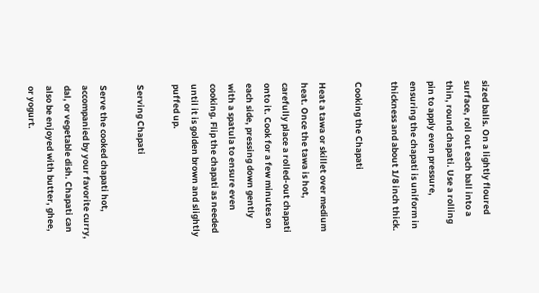sized balls. On a lightly floured surface, roll out each ball into a thin, round chapati. Use a rolling pin to apply even pressure, ensuring the chapati is uniform in thickness and about 1/8 inch thick.

Cooking the Chapati

Heat a tawa or skillet over medium heat. Once the tawa is hot, carefully place a rolled-out chapati onto it. Cook for a few minutes on each side, pressing down gently with a spatula to ensure even cooking. Flip the chapati as needed until it is golden brown and slightly puffed up.

Serving Chapati

Serve the cooked chapati hot, accompanied by your favorite curry, dal, or vegetable dish. Chapati can also be enjoyed with butter, ghee, or yogurt.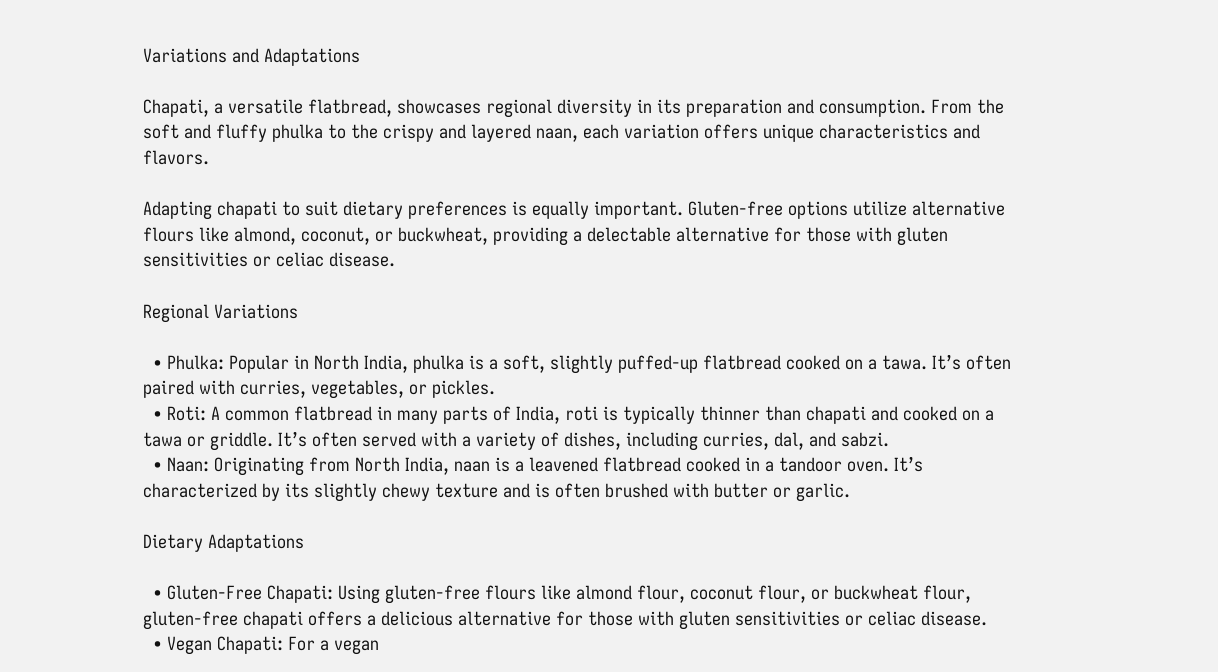Variations and Adaptations

Chapati, a versatile flatbread, showcases regional diversity in its preparation and consumption. From the soft and fluffy phulka to the crispy and layered naan, each variation offers unique characteristics and flavors.

Adapting chapati to suit dietary preferences is equally important. Gluten-free options utilize alternative flours like almond, coconut, or buckwheat, providing a delectable alternative for those with gluten sensitivities or celiac disease.

Regional Variations

  • Phulka: Popular in North India, phulka is a soft, slightly puffed-up flatbread cooked on a tawa. It’s often paired with curries, vegetables, or pickles.
  • Roti: A common flatbread in many parts of India, roti is typically thinner than chapati and cooked on a tawa or griddle. It’s often served with a variety of dishes, including curries, dal, and sabzi.
  • Naan: Originating from North India, naan is a leavened flatbread cooked in a tandoor oven. It’s characterized by its slightly chewy texture and is often brushed with butter or garlic.

Dietary Adaptations

  • Gluten-Free Chapati: Using gluten-free flours like almond flour, coconut flour, or buckwheat flour, gluten-free chapati offers a delicious alternative for those with gluten sensitivities or celiac disease.
  • Vegan Chapati: For a vegan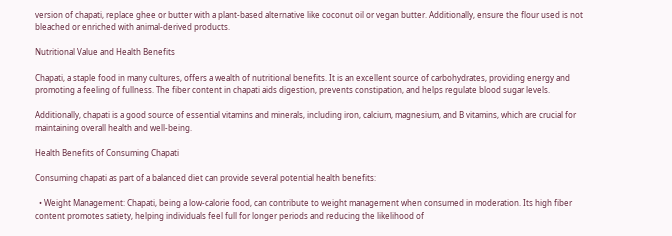version of chapati, replace ghee or butter with a plant-based alternative like coconut oil or vegan butter. Additionally, ensure the flour used is not bleached or enriched with animal-derived products.

Nutritional Value and Health Benefits

Chapati, a staple food in many cultures, offers a wealth of nutritional benefits. It is an excellent source of carbohydrates, providing energy and promoting a feeling of fullness. The fiber content in chapati aids digestion, prevents constipation, and helps regulate blood sugar levels.

Additionally, chapati is a good source of essential vitamins and minerals, including iron, calcium, magnesium, and B vitamins, which are crucial for maintaining overall health and well-being.

Health Benefits of Consuming Chapati

Consuming chapati as part of a balanced diet can provide several potential health benefits:

  • Weight Management: Chapati, being a low-calorie food, can contribute to weight management when consumed in moderation. Its high fiber content promotes satiety, helping individuals feel full for longer periods and reducing the likelihood of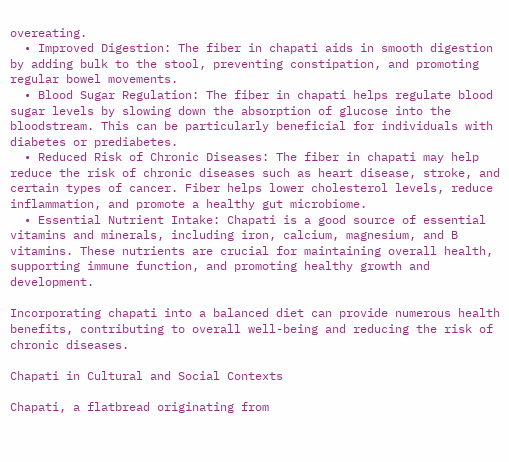overeating.
  • Improved Digestion: The fiber in chapati aids in smooth digestion by adding bulk to the stool, preventing constipation, and promoting regular bowel movements.
  • Blood Sugar Regulation: The fiber in chapati helps regulate blood sugar levels by slowing down the absorption of glucose into the bloodstream. This can be particularly beneficial for individuals with diabetes or prediabetes.
  • Reduced Risk of Chronic Diseases: The fiber in chapati may help reduce the risk of chronic diseases such as heart disease, stroke, and certain types of cancer. Fiber helps lower cholesterol levels, reduce inflammation, and promote a healthy gut microbiome.
  • Essential Nutrient Intake: Chapati is a good source of essential vitamins and minerals, including iron, calcium, magnesium, and B vitamins. These nutrients are crucial for maintaining overall health, supporting immune function, and promoting healthy growth and development.

Incorporating chapati into a balanced diet can provide numerous health benefits, contributing to overall well-being and reducing the risk of chronic diseases.

Chapati in Cultural and Social Contexts

Chapati, a flatbread originating from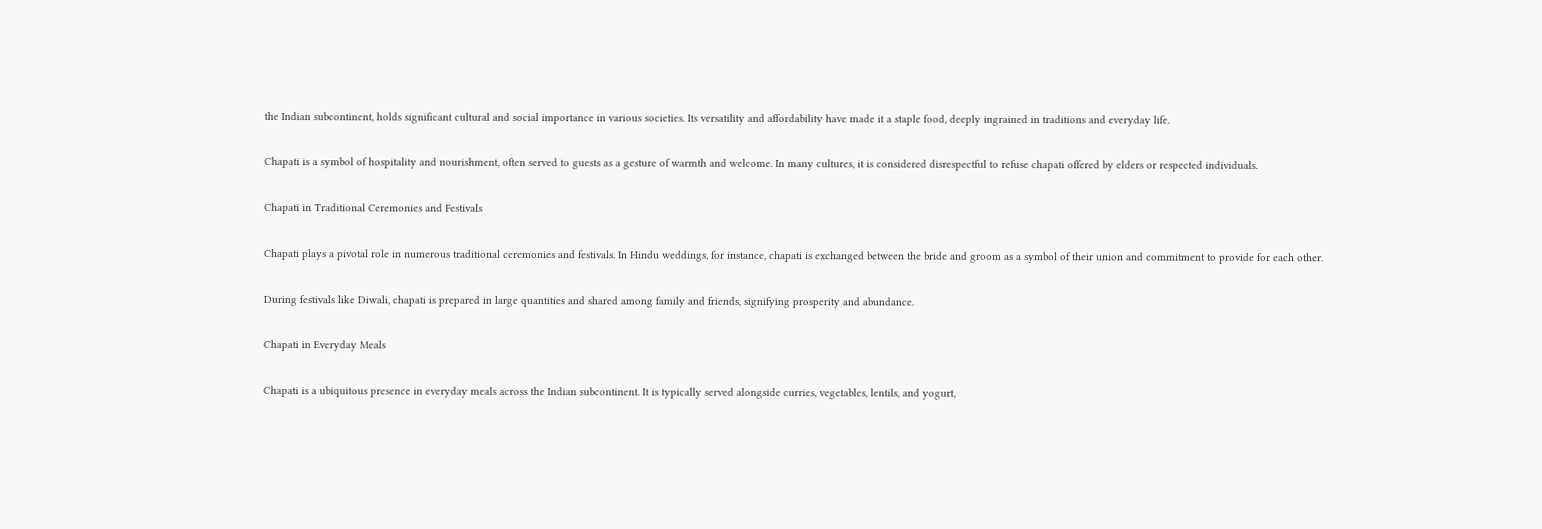the Indian subcontinent, holds significant cultural and social importance in various societies. Its versatility and affordability have made it a staple food, deeply ingrained in traditions and everyday life.

Chapati is a symbol of hospitality and nourishment, often served to guests as a gesture of warmth and welcome. In many cultures, it is considered disrespectful to refuse chapati offered by elders or respected individuals.

Chapati in Traditional Ceremonies and Festivals

Chapati plays a pivotal role in numerous traditional ceremonies and festivals. In Hindu weddings, for instance, chapati is exchanged between the bride and groom as a symbol of their union and commitment to provide for each other.

During festivals like Diwali, chapati is prepared in large quantities and shared among family and friends, signifying prosperity and abundance.

Chapati in Everyday Meals

Chapati is a ubiquitous presence in everyday meals across the Indian subcontinent. It is typically served alongside curries, vegetables, lentils, and yogurt,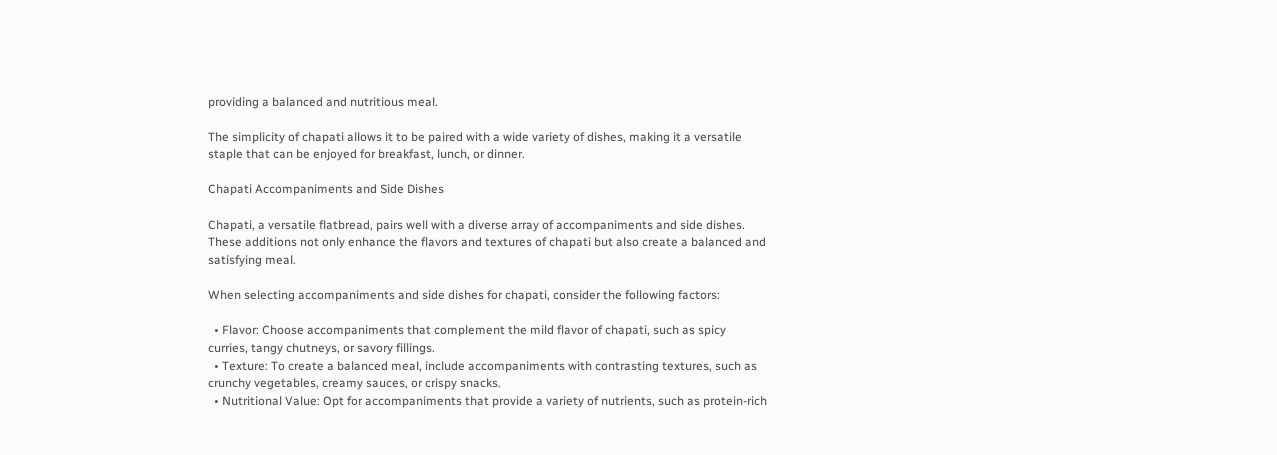providing a balanced and nutritious meal.

The simplicity of chapati allows it to be paired with a wide variety of dishes, making it a versatile staple that can be enjoyed for breakfast, lunch, or dinner.

Chapati Accompaniments and Side Dishes

Chapati, a versatile flatbread, pairs well with a diverse array of accompaniments and side dishes. These additions not only enhance the flavors and textures of chapati but also create a balanced and satisfying meal.

When selecting accompaniments and side dishes for chapati, consider the following factors:

  • Flavor: Choose accompaniments that complement the mild flavor of chapati, such as spicy curries, tangy chutneys, or savory fillings.
  • Texture: To create a balanced meal, include accompaniments with contrasting textures, such as crunchy vegetables, creamy sauces, or crispy snacks.
  • Nutritional Value: Opt for accompaniments that provide a variety of nutrients, such as protein-rich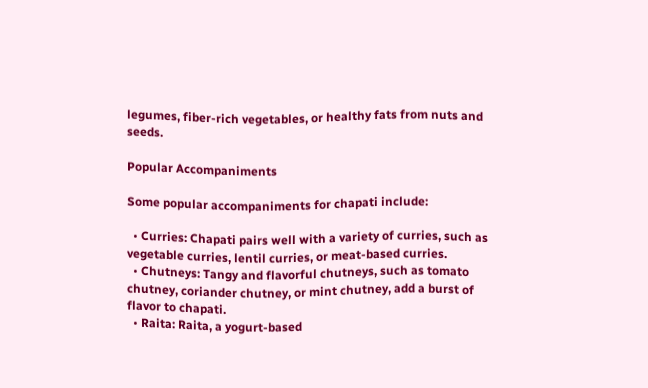legumes, fiber-rich vegetables, or healthy fats from nuts and seeds.

Popular Accompaniments

Some popular accompaniments for chapati include:

  • Curries: Chapati pairs well with a variety of curries, such as vegetable curries, lentil curries, or meat-based curries.
  • Chutneys: Tangy and flavorful chutneys, such as tomato chutney, coriander chutney, or mint chutney, add a burst of flavor to chapati.
  • Raita: Raita, a yogurt-based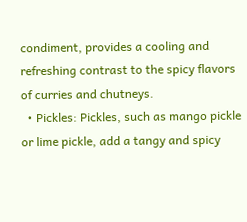condiment, provides a cooling and refreshing contrast to the spicy flavors of curries and chutneys.
  • Pickles: Pickles, such as mango pickle or lime pickle, add a tangy and spicy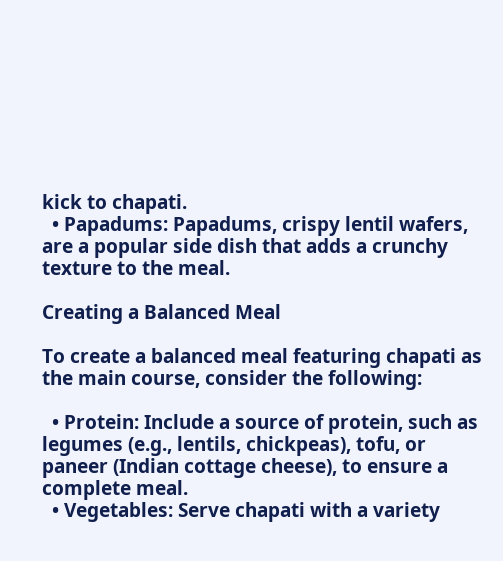kick to chapati.
  • Papadums: Papadums, crispy lentil wafers, are a popular side dish that adds a crunchy texture to the meal.

Creating a Balanced Meal

To create a balanced meal featuring chapati as the main course, consider the following:

  • Protein: Include a source of protein, such as legumes (e.g., lentils, chickpeas), tofu, or paneer (Indian cottage cheese), to ensure a complete meal.
  • Vegetables: Serve chapati with a variety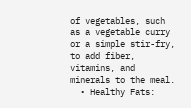of vegetables, such as a vegetable curry or a simple stir-fry, to add fiber, vitamins, and minerals to the meal.
  • Healthy Fats: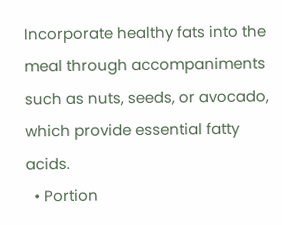Incorporate healthy fats into the meal through accompaniments such as nuts, seeds, or avocado, which provide essential fatty acids.
  • Portion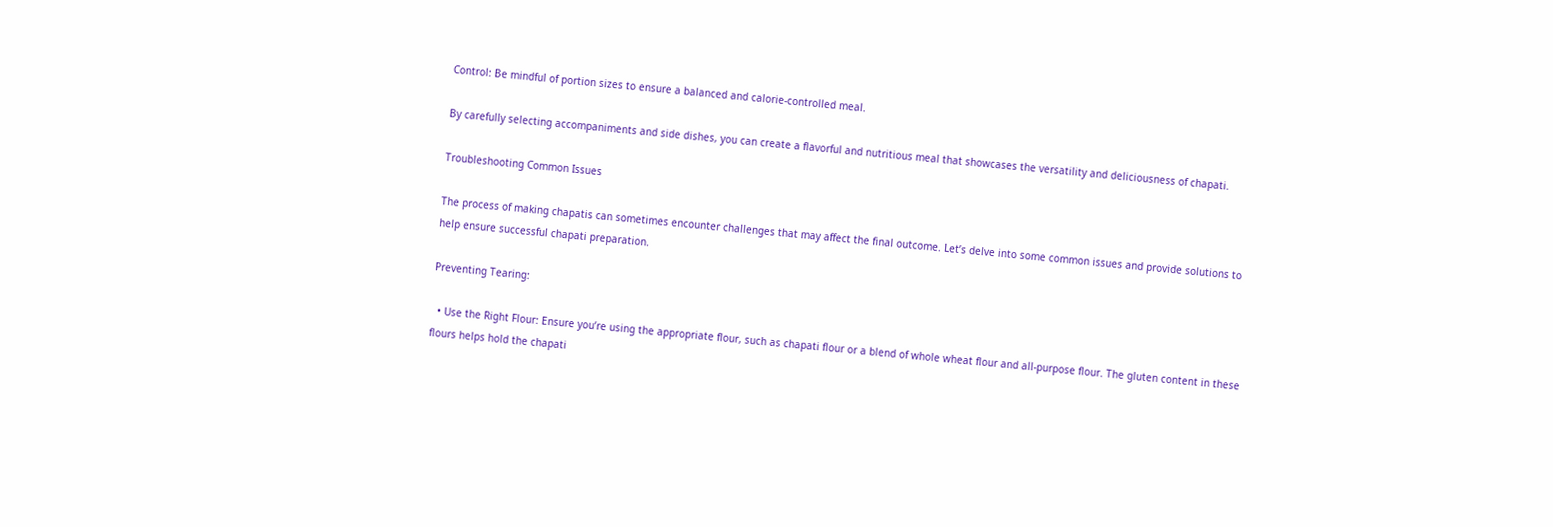Control: Be mindful of portion sizes to ensure a balanced and calorie-controlled meal.

By carefully selecting accompaniments and side dishes, you can create a flavorful and nutritious meal that showcases the versatility and deliciousness of chapati.

Troubleshooting Common Issues

The process of making chapatis can sometimes encounter challenges that may affect the final outcome. Let’s delve into some common issues and provide solutions to help ensure successful chapati preparation.

Preventing Tearing:

  • Use the Right Flour: Ensure you’re using the appropriate flour, such as chapati flour or a blend of whole wheat flour and all-purpose flour. The gluten content in these flours helps hold the chapati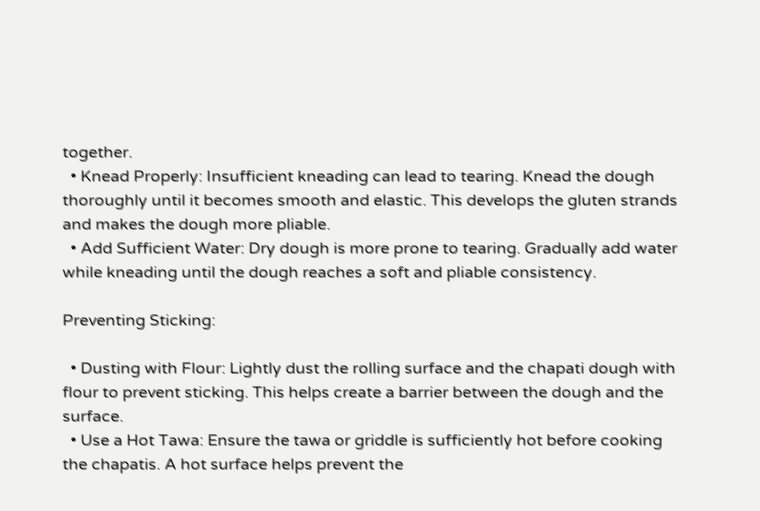together.
  • Knead Properly: Insufficient kneading can lead to tearing. Knead the dough thoroughly until it becomes smooth and elastic. This develops the gluten strands and makes the dough more pliable.
  • Add Sufficient Water: Dry dough is more prone to tearing. Gradually add water while kneading until the dough reaches a soft and pliable consistency.

Preventing Sticking:

  • Dusting with Flour: Lightly dust the rolling surface and the chapati dough with flour to prevent sticking. This helps create a barrier between the dough and the surface.
  • Use a Hot Tawa: Ensure the tawa or griddle is sufficiently hot before cooking the chapatis. A hot surface helps prevent the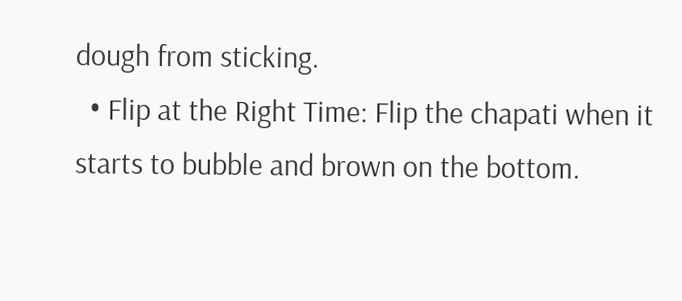dough from sticking.
  • Flip at the Right Time: Flip the chapati when it starts to bubble and brown on the bottom.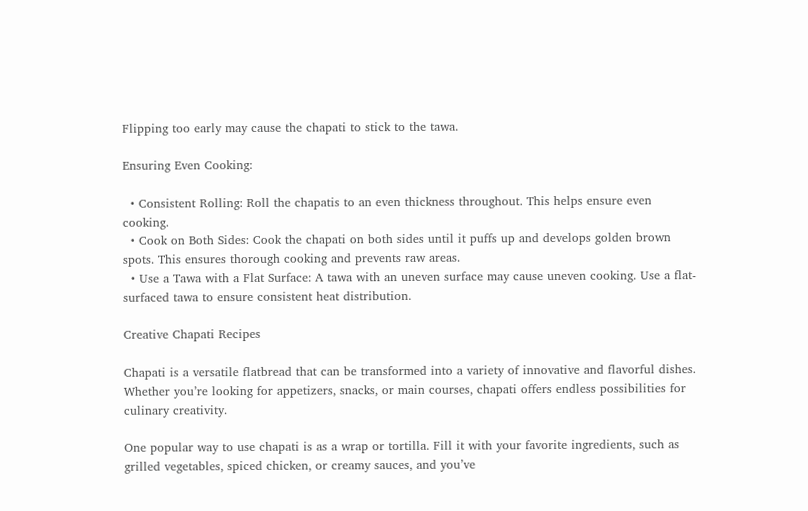Flipping too early may cause the chapati to stick to the tawa.

Ensuring Even Cooking:

  • Consistent Rolling: Roll the chapatis to an even thickness throughout. This helps ensure even cooking.
  • Cook on Both Sides: Cook the chapati on both sides until it puffs up and develops golden brown spots. This ensures thorough cooking and prevents raw areas.
  • Use a Tawa with a Flat Surface: A tawa with an uneven surface may cause uneven cooking. Use a flat-surfaced tawa to ensure consistent heat distribution.

Creative Chapati Recipes

Chapati is a versatile flatbread that can be transformed into a variety of innovative and flavorful dishes. Whether you’re looking for appetizers, snacks, or main courses, chapati offers endless possibilities for culinary creativity.

One popular way to use chapati is as a wrap or tortilla. Fill it with your favorite ingredients, such as grilled vegetables, spiced chicken, or creamy sauces, and you’ve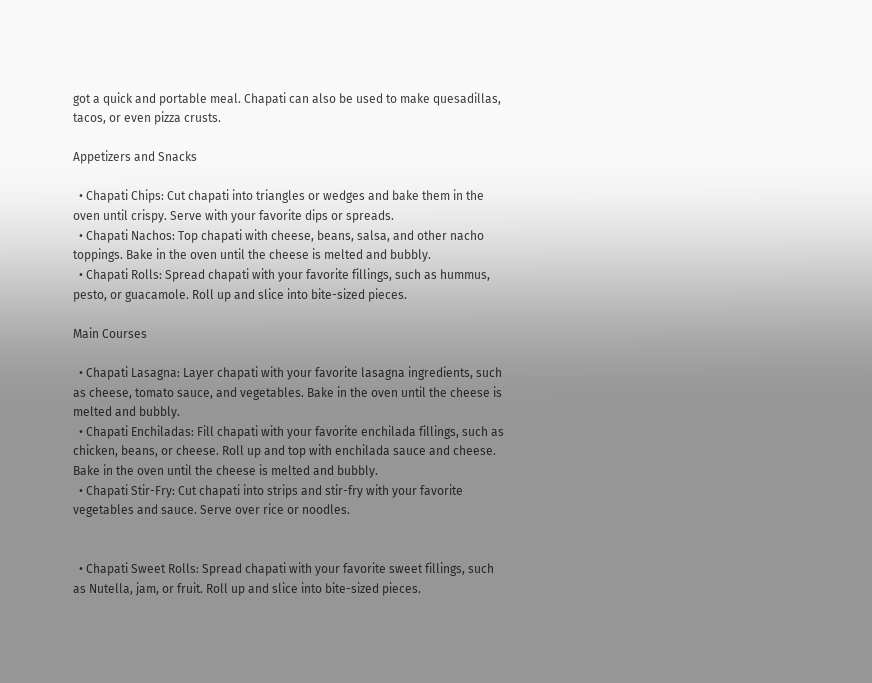got a quick and portable meal. Chapati can also be used to make quesadillas, tacos, or even pizza crusts.

Appetizers and Snacks

  • Chapati Chips: Cut chapati into triangles or wedges and bake them in the oven until crispy. Serve with your favorite dips or spreads.
  • Chapati Nachos: Top chapati with cheese, beans, salsa, and other nacho toppings. Bake in the oven until the cheese is melted and bubbly.
  • Chapati Rolls: Spread chapati with your favorite fillings, such as hummus, pesto, or guacamole. Roll up and slice into bite-sized pieces.

Main Courses

  • Chapati Lasagna: Layer chapati with your favorite lasagna ingredients, such as cheese, tomato sauce, and vegetables. Bake in the oven until the cheese is melted and bubbly.
  • Chapati Enchiladas: Fill chapati with your favorite enchilada fillings, such as chicken, beans, or cheese. Roll up and top with enchilada sauce and cheese. Bake in the oven until the cheese is melted and bubbly.
  • Chapati Stir-Fry: Cut chapati into strips and stir-fry with your favorite vegetables and sauce. Serve over rice or noodles.


  • Chapati Sweet Rolls: Spread chapati with your favorite sweet fillings, such as Nutella, jam, or fruit. Roll up and slice into bite-sized pieces.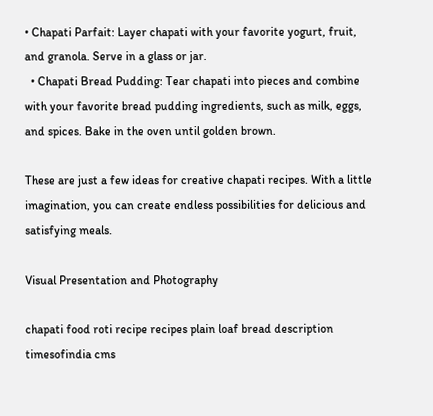• Chapati Parfait: Layer chapati with your favorite yogurt, fruit, and granola. Serve in a glass or jar.
  • Chapati Bread Pudding: Tear chapati into pieces and combine with your favorite bread pudding ingredients, such as milk, eggs, and spices. Bake in the oven until golden brown.

These are just a few ideas for creative chapati recipes. With a little imagination, you can create endless possibilities for delicious and satisfying meals.

Visual Presentation and Photography

chapati food roti recipe recipes plain loaf bread description timesofindia cms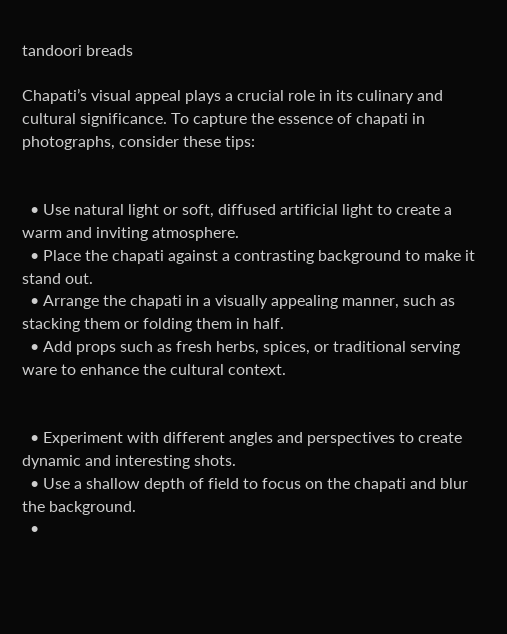tandoori breads

Chapati’s visual appeal plays a crucial role in its culinary and cultural significance. To capture the essence of chapati in photographs, consider these tips:


  • Use natural light or soft, diffused artificial light to create a warm and inviting atmosphere.
  • Place the chapati against a contrasting background to make it stand out.
  • Arrange the chapati in a visually appealing manner, such as stacking them or folding them in half.
  • Add props such as fresh herbs, spices, or traditional serving ware to enhance the cultural context.


  • Experiment with different angles and perspectives to create dynamic and interesting shots.
  • Use a shallow depth of field to focus on the chapati and blur the background.
  •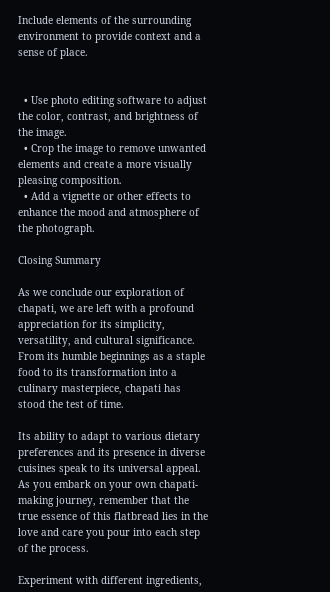Include elements of the surrounding environment to provide context and a sense of place.


  • Use photo editing software to adjust the color, contrast, and brightness of the image.
  • Crop the image to remove unwanted elements and create a more visually pleasing composition.
  • Add a vignette or other effects to enhance the mood and atmosphere of the photograph.

Closing Summary

As we conclude our exploration of chapati, we are left with a profound appreciation for its simplicity, versatility, and cultural significance. From its humble beginnings as a staple food to its transformation into a culinary masterpiece, chapati has stood the test of time.

Its ability to adapt to various dietary preferences and its presence in diverse cuisines speak to its universal appeal. As you embark on your own chapati-making journey, remember that the true essence of this flatbread lies in the love and care you pour into each step of the process.

Experiment with different ingredients,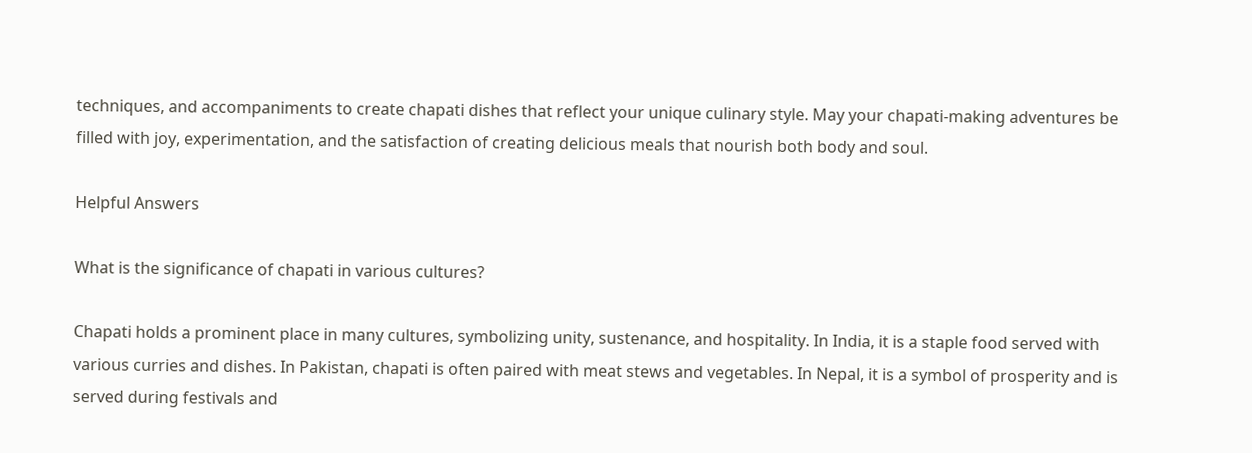techniques, and accompaniments to create chapati dishes that reflect your unique culinary style. May your chapati-making adventures be filled with joy, experimentation, and the satisfaction of creating delicious meals that nourish both body and soul.

Helpful Answers

What is the significance of chapati in various cultures?

Chapati holds a prominent place in many cultures, symbolizing unity, sustenance, and hospitality. In India, it is a staple food served with various curries and dishes. In Pakistan, chapati is often paired with meat stews and vegetables. In Nepal, it is a symbol of prosperity and is served during festivals and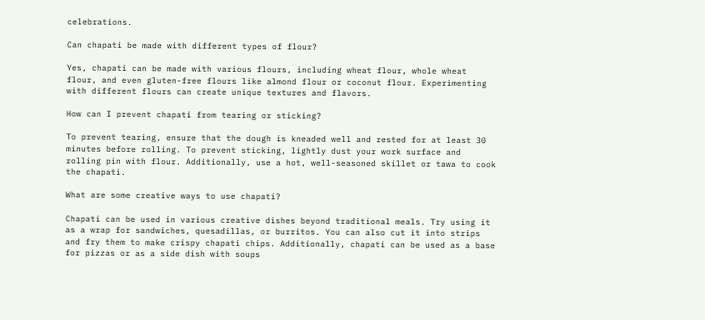celebrations.

Can chapati be made with different types of flour?

Yes, chapati can be made with various flours, including wheat flour, whole wheat flour, and even gluten-free flours like almond flour or coconut flour. Experimenting with different flours can create unique textures and flavors.

How can I prevent chapati from tearing or sticking?

To prevent tearing, ensure that the dough is kneaded well and rested for at least 30 minutes before rolling. To prevent sticking, lightly dust your work surface and rolling pin with flour. Additionally, use a hot, well-seasoned skillet or tawa to cook the chapati.

What are some creative ways to use chapati?

Chapati can be used in various creative dishes beyond traditional meals. Try using it as a wrap for sandwiches, quesadillas, or burritos. You can also cut it into strips and fry them to make crispy chapati chips. Additionally, chapati can be used as a base for pizzas or as a side dish with soups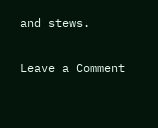and stews.

Leave a Comment